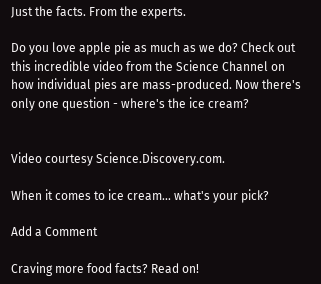Just the facts. From the experts.

Do you love apple pie as much as we do? Check out this incredible video from the Science Channel on how individual pies are mass-produced. Now there's only one question - where's the ice cream?


Video courtesy Science.Discovery.com.

When it comes to ice cream... what's your pick?

Add a Comment

Craving more food facts? Read on!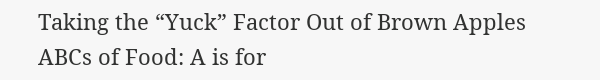Taking the “Yuck” Factor Out of Brown Apples
ABCs of Food: A is for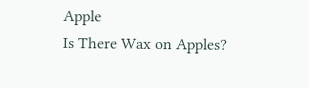Apple
Is There Wax on Apples?